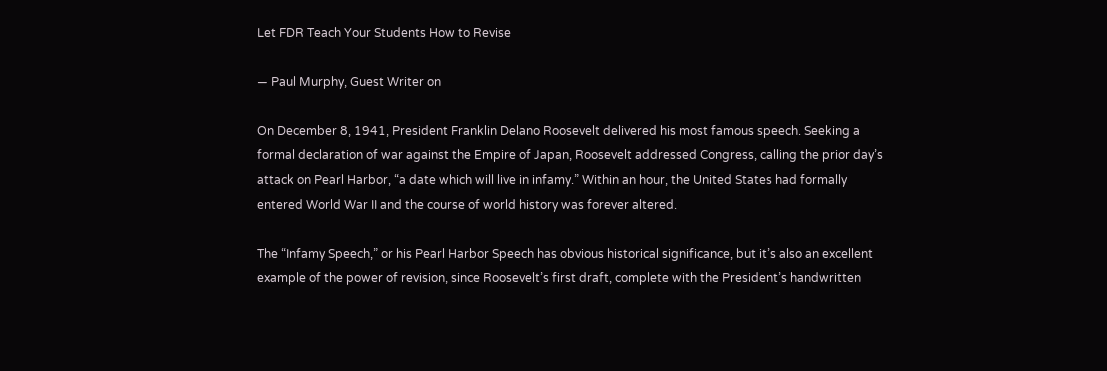Let FDR Teach Your Students How to Revise

— Paul Murphy, Guest Writer on

On December 8, 1941, President Franklin Delano Roosevelt delivered his most famous speech. Seeking a formal declaration of war against the Empire of Japan, Roosevelt addressed Congress, calling the prior day’s attack on Pearl Harbor, “a date which will live in infamy.” Within an hour, the United States had formally entered World War II and the course of world history was forever altered.

The “Infamy Speech,” or his Pearl Harbor Speech has obvious historical significance, but it’s also an excellent example of the power of revision, since Roosevelt’s first draft, complete with the President’s handwritten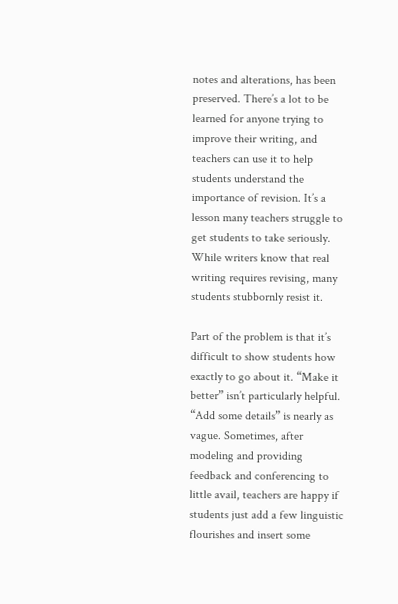notes and alterations, has been preserved. There’s a lot to be learned for anyone trying to improve their writing, and teachers can use it to help students understand the importance of revision. It’s a lesson many teachers struggle to get students to take seriously. While writers know that real writing requires revising, many students stubbornly resist it.

Part of the problem is that it’s difficult to show students how exactly to go about it. “Make it better” isn’t particularly helpful. “Add some details” is nearly as vague. Sometimes, after modeling and providing feedback and conferencing to little avail, teachers are happy if students just add a few linguistic flourishes and insert some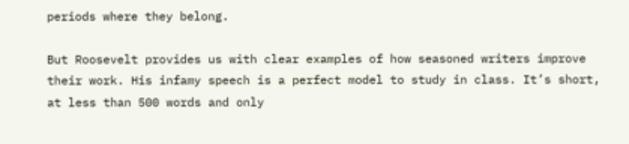periods where they belong.

But Roosevelt provides us with clear examples of how seasoned writers improve their work. His infamy speech is a perfect model to study in class. It’s short, at less than 500 words and only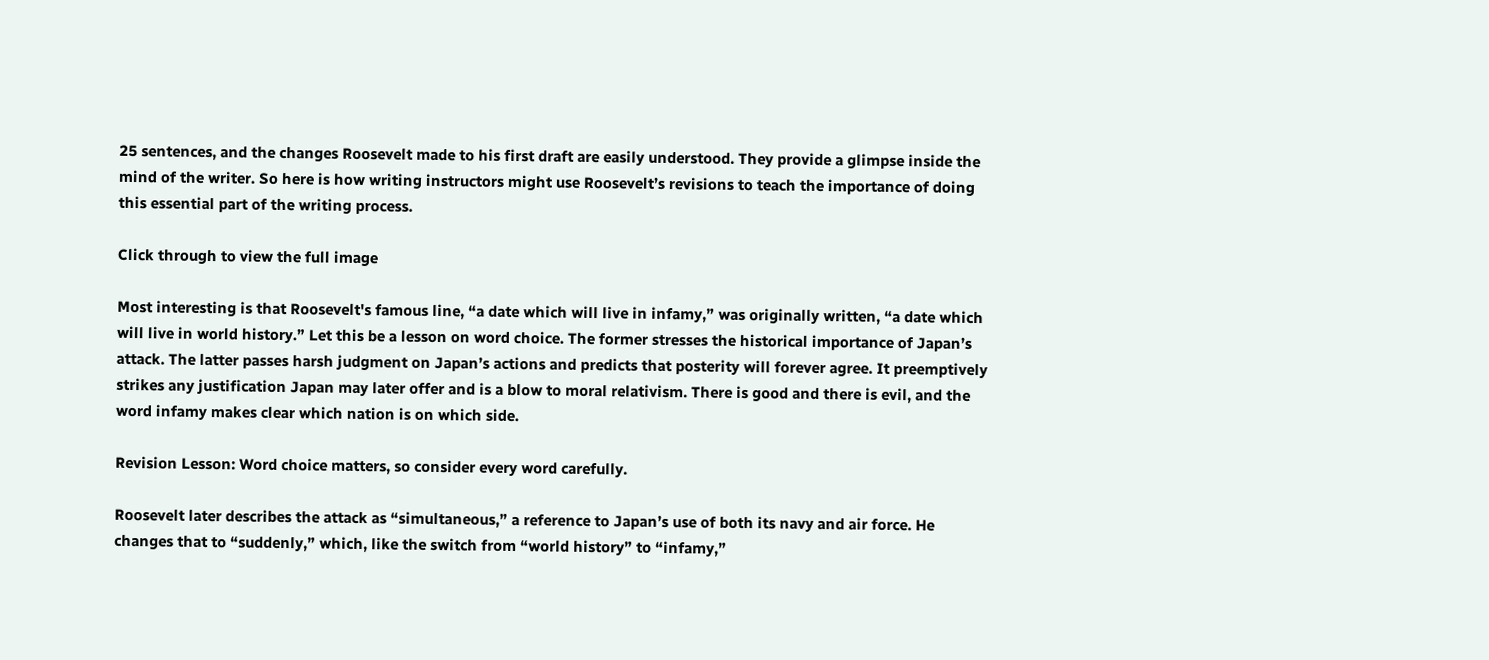25 sentences, and the changes Roosevelt made to his first draft are easily understood. They provide a glimpse inside the mind of the writer. So here is how writing instructors might use Roosevelt’s revisions to teach the importance of doing this essential part of the writing process.

Click through to view the full image

Most interesting is that Roosevelt's famous line, “a date which will live in infamy,” was originally written, “a date which will live in world history.” Let this be a lesson on word choice. The former stresses the historical importance of Japan’s attack. The latter passes harsh judgment on Japan’s actions and predicts that posterity will forever agree. It preemptively strikes any justification Japan may later offer and is a blow to moral relativism. There is good and there is evil, and the word infamy makes clear which nation is on which side.

Revision Lesson: Word choice matters, so consider every word carefully.

Roosevelt later describes the attack as “simultaneous,” a reference to Japan’s use of both its navy and air force. He changes that to “suddenly,” which, like the switch from “world history” to “infamy,”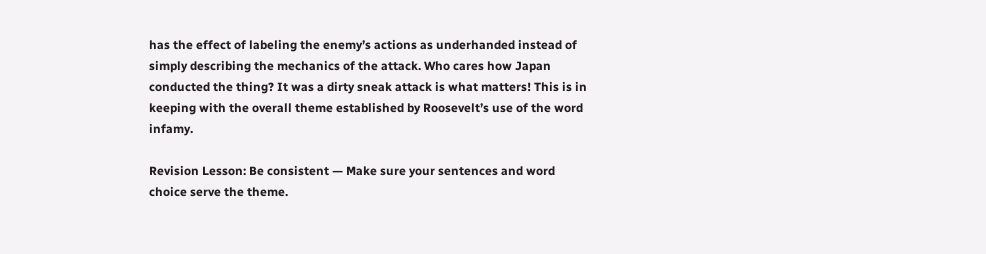has the effect of labeling the enemy’s actions as underhanded instead of simply describing the mechanics of the attack. Who cares how Japan conducted the thing? It was a dirty sneak attack is what matters! This is in keeping with the overall theme established by Roosevelt’s use of the word infamy.

Revision Lesson: Be consistent — Make sure your sentences and word choice serve the theme.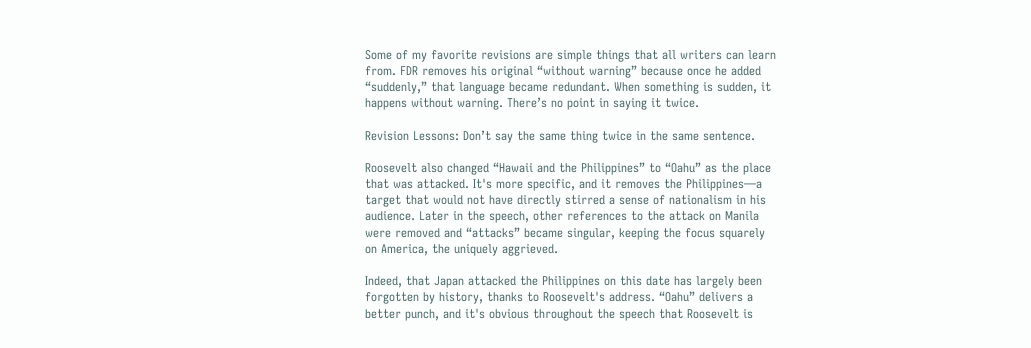Some of my favorite revisions are simple things that all writers can learn from. FDR removes his original “without warning” because once he added “suddenly,” that language became redundant. When something is sudden, it happens without warning. There’s no point in saying it twice.

Revision Lessons: Don’t say the same thing twice in the same sentence.

Roosevelt also changed “Hawaii and the Philippines” to “Oahu” as the place that was attacked. It's more specific, and it removes the Philippines—a target that would not have directly stirred a sense of nationalism in his audience. Later in the speech, other references to the attack on Manila were removed and “attacks” became singular, keeping the focus squarely on America, the uniquely aggrieved.

Indeed, that Japan attacked the Philippines on this date has largely been forgotten by history, thanks to Roosevelt's address. “Oahu” delivers a better punch, and it's obvious throughout the speech that Roosevelt is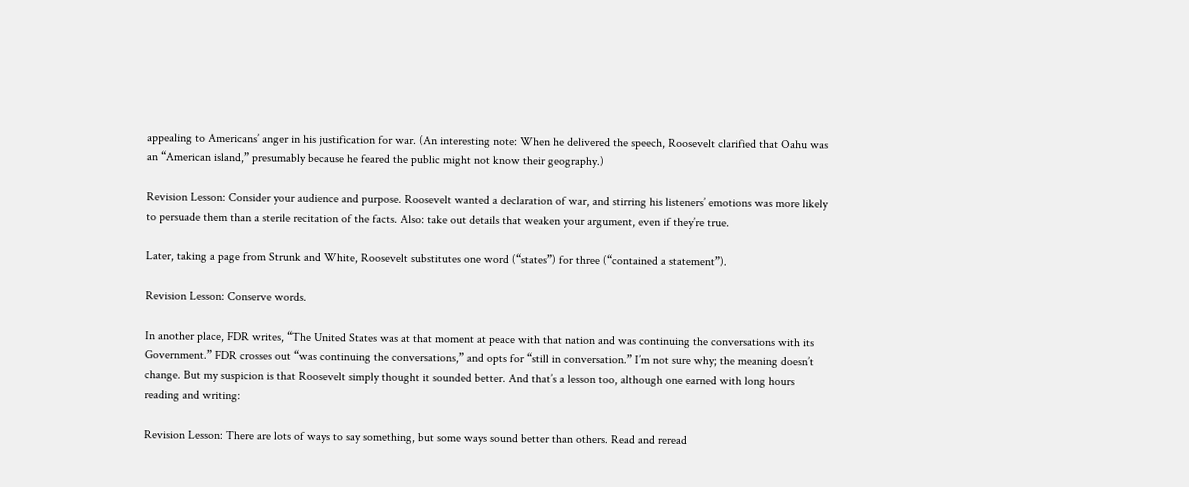appealing to Americans’ anger in his justification for war. (An interesting note: When he delivered the speech, Roosevelt clarified that Oahu was an “American island,” presumably because he feared the public might not know their geography.)

Revision Lesson: Consider your audience and purpose. Roosevelt wanted a declaration of war, and stirring his listeners’ emotions was more likely to persuade them than a sterile recitation of the facts. Also: take out details that weaken your argument, even if they’re true.

Later, taking a page from Strunk and White, Roosevelt substitutes one word (“states”) for three (“contained a statement”).

Revision Lesson: Conserve words.

In another place, FDR writes, “The United States was at that moment at peace with that nation and was continuing the conversations with its Government.” FDR crosses out “was continuing the conversations,” and opts for “still in conversation.” I’m not sure why; the meaning doesn’t change. But my suspicion is that Roosevelt simply thought it sounded better. And that’s a lesson too, although one earned with long hours reading and writing:

Revision Lesson: There are lots of ways to say something, but some ways sound better than others. Read and reread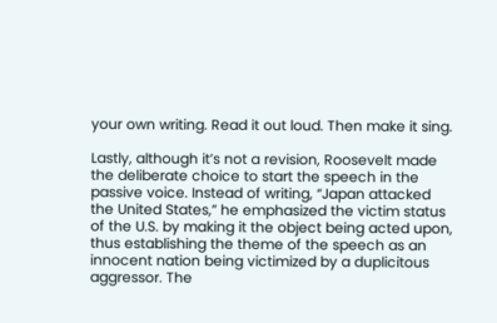your own writing. Read it out loud. Then make it sing.

Lastly, although it’s not a revision, Roosevelt made the deliberate choice to start the speech in the passive voice. Instead of writing, “Japan attacked the United States,” he emphasized the victim status of the U.S. by making it the object being acted upon, thus establishing the theme of the speech as an innocent nation being victimized by a duplicitous aggressor. The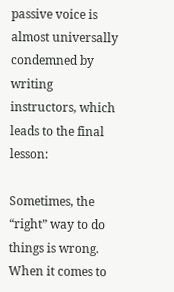passive voice is almost universally condemned by writing instructors, which leads to the final lesson:

Sometimes, the “right” way to do things is wrong. When it comes to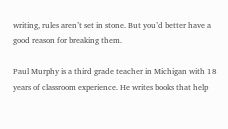writing, rules aren’t set in stone. But you’d better have a good reason for breaking them.

Paul Murphy is a third grade teacher in Michigan with 18 years of classroom experience. He writes books that help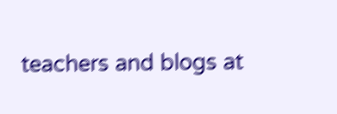teachers and blogs at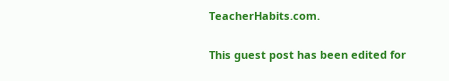TeacherHabits.com.

This guest post has been edited for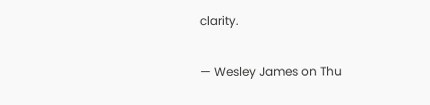clarity.

— Wesley James on Thu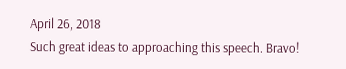April 26, 2018
Such great ideas to approaching this speech. Bravo!